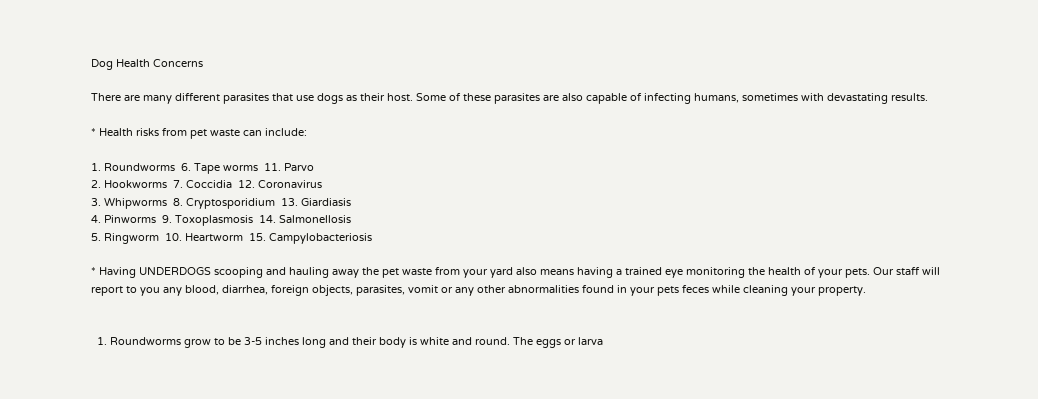Dog Health Concerns

There are many different parasites that use dogs as their host. Some of these parasites are also capable of infecting humans, sometimes with devastating results.

* Health risks from pet waste can include:

1. Roundworms  6. Tape worms  11. Parvo
2. Hookworms  7. Coccidia  12. Coronavirus
3. Whipworms  8. Cryptosporidium  13. Giardiasis
4. Pinworms  9. Toxoplasmosis  14. Salmonellosis
5. Ringworm  10. Heartworm  15. Campylobacteriosis

* Having UNDERDOGS scooping and hauling away the pet waste from your yard also means having a trained eye monitoring the health of your pets. Our staff will report to you any blood, diarrhea, foreign objects, parasites, vomit or any other abnormalities found in your pets feces while cleaning your property.


  1. Roundworms grow to be 3-5 inches long and their body is white and round. The eggs or larva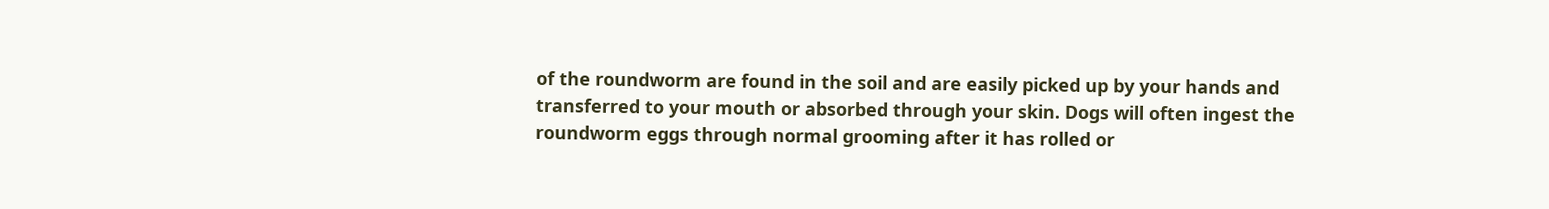of the roundworm are found in the soil and are easily picked up by your hands and transferred to your mouth or absorbed through your skin. Dogs will often ingest the roundworm eggs through normal grooming after it has rolled or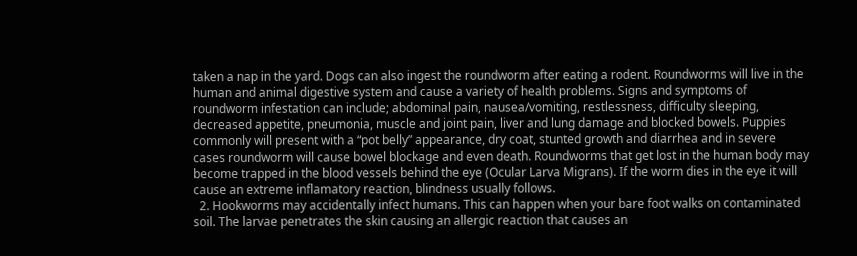taken a nap in the yard. Dogs can also ingest the roundworm after eating a rodent. Roundworms will live in the human and animal digestive system and cause a variety of health problems. Signs and symptoms of roundworm infestation can include; abdominal pain, nausea/vomiting, restlessness, difficulty sleeping, decreased appetite, pneumonia, muscle and joint pain, liver and lung damage and blocked bowels. Puppies commonly will present with a “pot belly” appearance, dry coat, stunted growth and diarrhea and in severe cases roundworm will cause bowel blockage and even death. Roundworms that get lost in the human body may become trapped in the blood vessels behind the eye (Ocular Larva Migrans). If the worm dies in the eye it will cause an extreme inflamatory reaction, blindness usually follows.
  2. Hookworms may accidentally infect humans. This can happen when your bare foot walks on contaminated soil. The larvae penetrates the skin causing an allergic reaction that causes an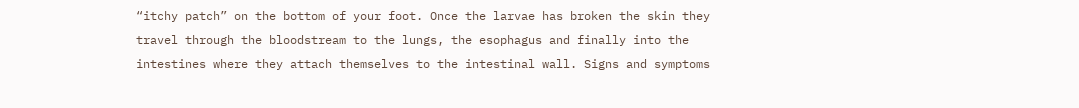“itchy patch” on the bottom of your foot. Once the larvae has broken the skin they travel through the bloodstream to the lungs, the esophagus and finally into the intestines where they attach themselves to the intestinal wall. Signs and symptoms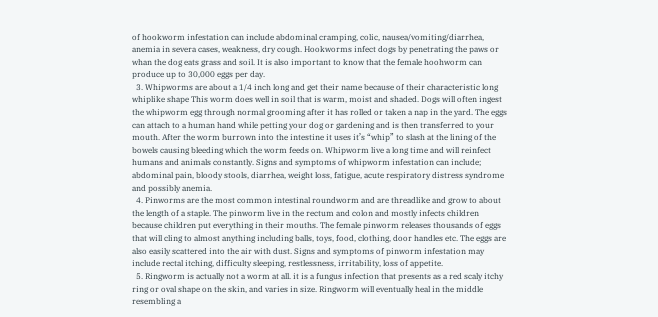of hookworm infestation can include abdominal cramping, colic, nausea/vomiting/diarrhea, anemia in severa cases, weakness, dry cough. Hookworms infect dogs by penetrating the paws or whan the dog eats grass and soil. It is also important to know that the female hoohworm can produce up to 30,000 eggs per day.
  3. Whipworms are about a 1/4 inch long and get their name because of their characteristic long whiplike shape This worm does well in soil that is warm, moist and shaded. Dogs will often ingest the whipworm egg through normal grooming after it has rolled or taken a nap in the yard. The eggs can attach to a human hand while petting your dog or gardening and is then transferred to your mouth. After the worm burrown into the intestine it uses it’s “whip” to slash at the lining of the bowels causing bleeding which the worm feeds on. Whipworm live a long time and will reinfect humans and animals constantly. Signs and symptoms of whipworm infestation can include; abdominal pain, bloody stools, diarrhea, weight loss, fatigue, acute respiratory distress syndrome and possibly anemia.
  4. Pinworms are the most common intestinal roundworm and are threadlike and grow to about the length of a staple. The pinworm live in the rectum and colon and mostly infects children because children put everything in their mouths. The female pinworm releases thousands of eggs that will cling to almost anything including balls, toys, food, clothing, door handles etc. The eggs are also easily scattered into the air with dust. Signs and symptoms of pinworm infestation may include rectal itching, difficulty sleeping, restlessness, irritability, loss of appetite.
  5. Ringworm is actually not a worm at all. it is a fungus infection that presents as a red scaly itchy ring or oval shape on the skin, and varies in size. Ringworm will eventually heal in the middle resembling a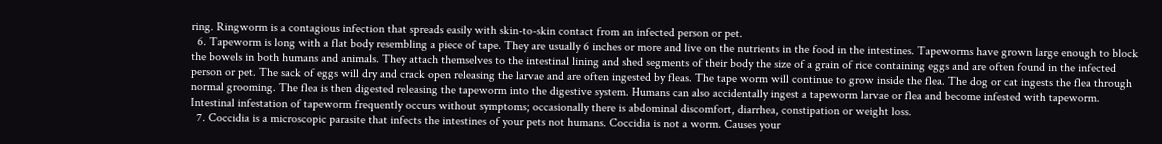ring. Ringworm is a contagious infection that spreads easily with skin-to-skin contact from an infected person or pet.
  6. Tapeworm is long with a flat body resembling a piece of tape. They are usually 6 inches or more and live on the nutrients in the food in the intestines. Tapeworms have grown large enough to block the bowels in both humans and animals. They attach themselves to the intestinal lining and shed segments of their body the size of a grain of rice containing eggs and are often found in the infected person or pet. The sack of eggs will dry and crack open releasing the larvae and are often ingested by fleas. The tape worm will continue to grow inside the flea. The dog or cat ingests the flea through normal grooming. The flea is then digested releasing the tapeworm into the digestive system. Humans can also accidentally ingest a tapeworm larvae or flea and become infested with tapeworm. Intestinal infestation of tapeworm frequently occurs without symptoms; occasionally there is abdominal discomfort, diarrhea, constipation or weight loss.
  7. Coccidia is a microscopic parasite that infects the intestines of your pets not humans. Coccidia is not a worm. Causes your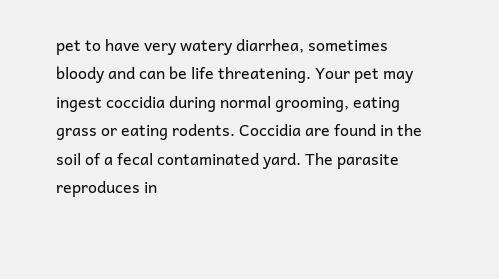pet to have very watery diarrhea, sometimes bloody and can be life threatening. Your pet may ingest coccidia during normal grooming, eating grass or eating rodents. Coccidia are found in the soil of a fecal contaminated yard. The parasite reproduces in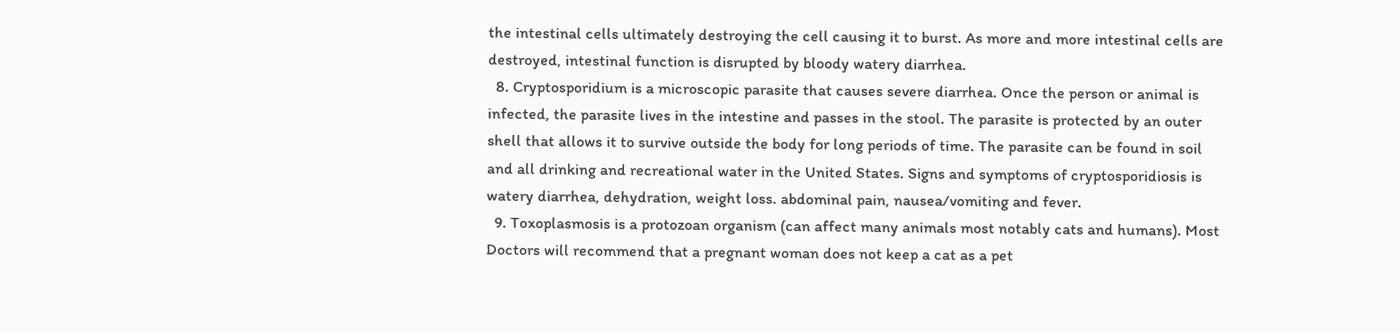the intestinal cells ultimately destroying the cell causing it to burst. As more and more intestinal cells are destroyed, intestinal function is disrupted by bloody watery diarrhea.
  8. Cryptosporidium is a microscopic parasite that causes severe diarrhea. Once the person or animal is infected, the parasite lives in the intestine and passes in the stool. The parasite is protected by an outer shell that allows it to survive outside the body for long periods of time. The parasite can be found in soil and all drinking and recreational water in the United States. Signs and symptoms of cryptosporidiosis is watery diarrhea, dehydration, weight loss. abdominal pain, nausea/vomiting and fever.
  9. Toxoplasmosis is a protozoan organism (can affect many animals most notably cats and humans). Most Doctors will recommend that a pregnant woman does not keep a cat as a pet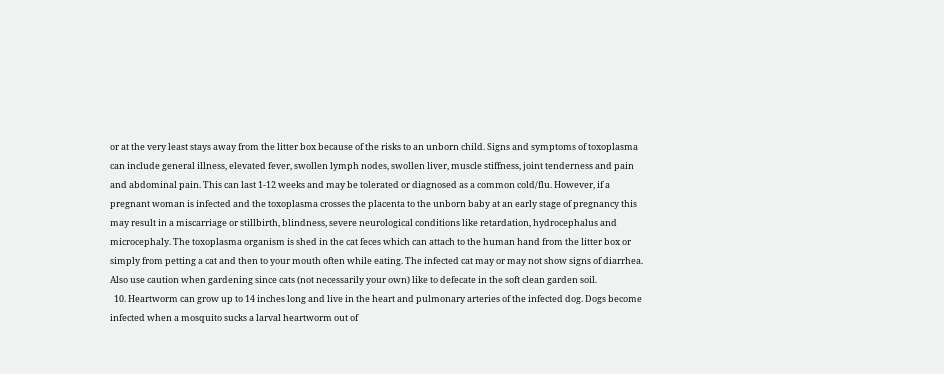or at the very least stays away from the litter box because of the risks to an unborn child. Signs and symptoms of toxoplasma can include general illness, elevated fever, swollen lymph nodes, swollen liver, muscle stiffness, joint tenderness and pain and abdominal pain. This can last 1-12 weeks and may be tolerated or diagnosed as a common cold/flu. However, if a pregnant woman is infected and the toxoplasma crosses the placenta to the unborn baby at an early stage of pregnancy this may result in a miscarriage or stillbirth, blindness, severe neurological conditions like retardation, hydrocephalus and microcephaly. The toxoplasma organism is shed in the cat feces which can attach to the human hand from the litter box or simply from petting a cat and then to your mouth often while eating. The infected cat may or may not show signs of diarrhea. Also use caution when gardening since cats (not necessarily your own) like to defecate in the soft clean garden soil.
  10. Heartworm can grow up to 14 inches long and live in the heart and pulmonary arteries of the infected dog. Dogs become infected when a mosquito sucks a larval heartworm out of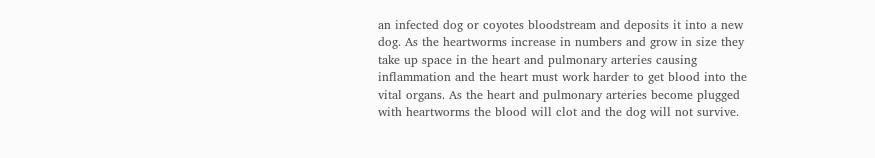an infected dog or coyotes bloodstream and deposits it into a new dog. As the heartworms increase in numbers and grow in size they take up space in the heart and pulmonary arteries causing inflammation and the heart must work harder to get blood into the vital organs. As the heart and pulmonary arteries become plugged with heartworms the blood will clot and the dog will not survive.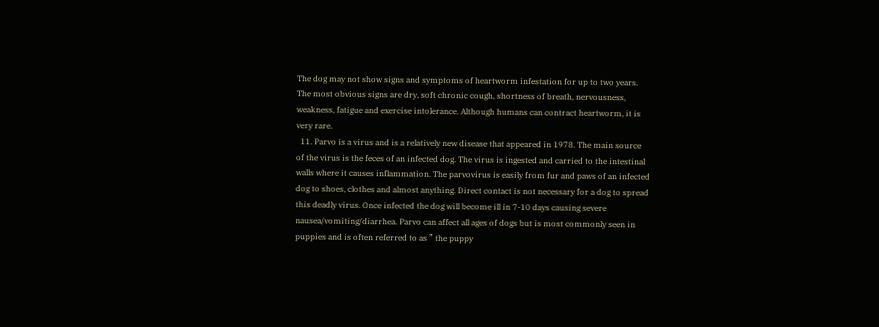The dog may not show signs and symptoms of heartworm infestation for up to two years. The most obvious signs are dry, soft chronic cough, shortness of breath, nervousness, weakness, fatigue and exercise intolerance. Although humans can contract heartworm, it is very rare.
  11. Parvo is a virus and is a relatively new disease that appeared in 1978. The main source of the virus is the feces of an infected dog. The virus is ingested and carried to the intestinal walls where it causes inflammation. The parvovirus is easily from fur and paws of an infected dog to shoes, clothes and almost anything. Direct contact is not necessary for a dog to spread this deadly virus. Once infected the dog will become ill in 7-10 days causing severe nausea/vomiting/diarrhea. Parvo can affect all ages of dogs but is most commonly seen in puppies and is often referred to as ” the puppy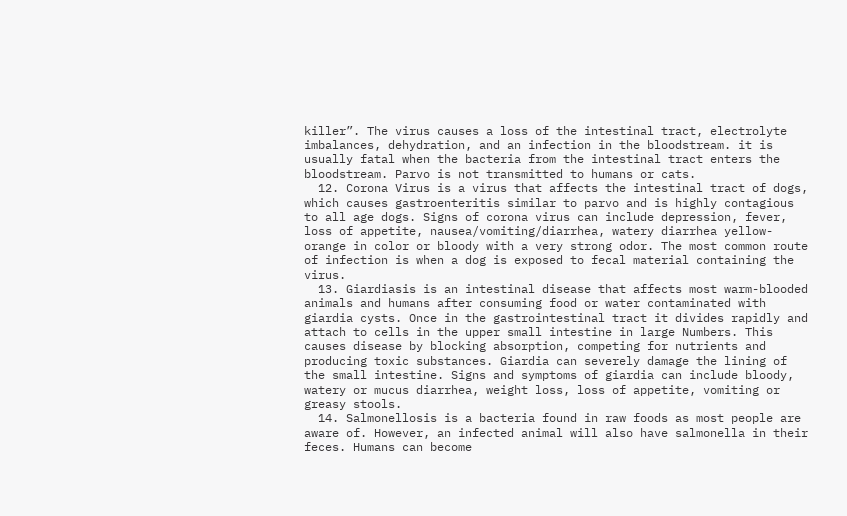killer”. The virus causes a loss of the intestinal tract, electrolyte imbalances, dehydration, and an infection in the bloodstream. it is usually fatal when the bacteria from the intestinal tract enters the bloodstream. Parvo is not transmitted to humans or cats.
  12. Corona Virus is a virus that affects the intestinal tract of dogs, which causes gastroenteritis similar to parvo and is highly contagious to all age dogs. Signs of corona virus can include depression, fever, loss of appetite, nausea/vomiting/diarrhea, watery diarrhea yellow-orange in color or bloody with a very strong odor. The most common route of infection is when a dog is exposed to fecal material containing the virus.
  13. Giardiasis is an intestinal disease that affects most warm-blooded animals and humans after consuming food or water contaminated with giardia cysts. Once in the gastrointestinal tract it divides rapidly and attach to cells in the upper small intestine in large Numbers. This causes disease by blocking absorption, competing for nutrients and producing toxic substances. Giardia can severely damage the lining of the small intestine. Signs and symptoms of giardia can include bloody, watery or mucus diarrhea, weight loss, loss of appetite, vomiting or greasy stools.
  14. Salmonellosis is a bacteria found in raw foods as most people are aware of. However, an infected animal will also have salmonella in their feces. Humans can become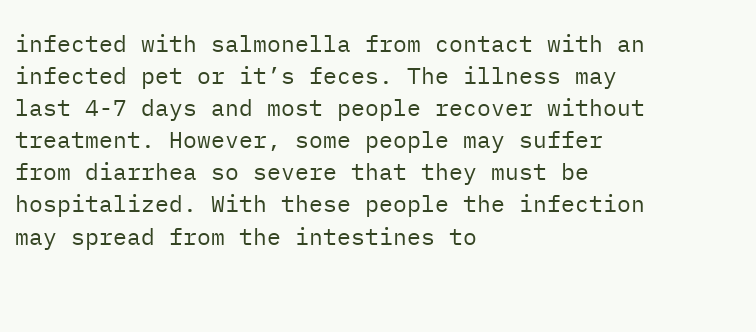infected with salmonella from contact with an infected pet or it’s feces. The illness may last 4-7 days and most people recover without treatment. However, some people may suffer from diarrhea so severe that they must be hospitalized. With these people the infection may spread from the intestines to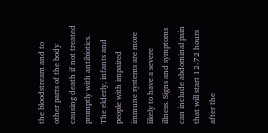the bloodstream and to other parts of the body causing death if not treated promptly with antibiotics. The elderly, infants and people with impaired immune systems are more likely to have a severe illness. Signs and symptoms can include abdominal pain that will start 12-72 hours after the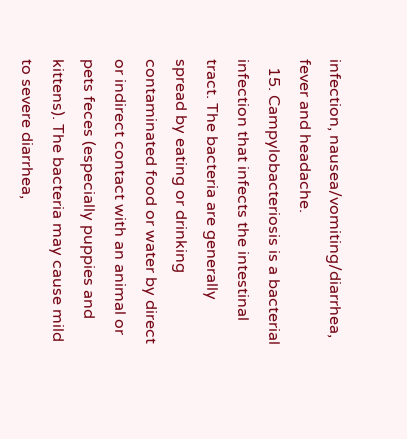infection, nausea/vomiting/diarrhea, fever and headache.
  15. Campylobacteriosis is a bacterial infection that infects the intestinal tract. The bacteria are generally spread by eating or drinking contaminated food or water by direct or indirect contact with an animal or pets feces (especially puppies and kittens). The bacteria may cause mild to severe diarrhea,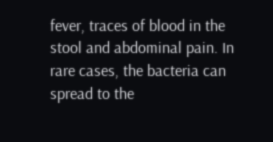fever, traces of blood in the stool and abdominal pain. In rare cases, the bacteria can spread to the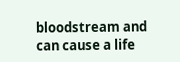bloodstream and can cause a life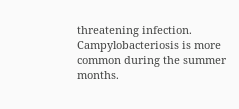threatening infection. Campylobacteriosis is more common during the summer months.